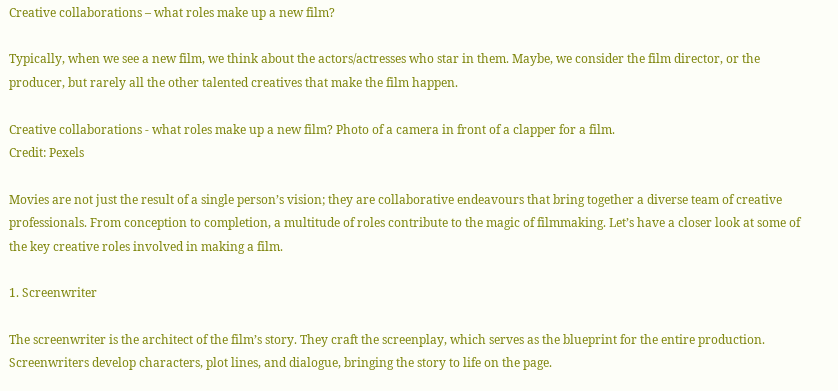Creative collaborations – what roles make up a new film?

Typically, when we see a new film, we think about the actors/actresses who star in them. Maybe, we consider the film director, or the producer, but rarely all the other talented creatives that make the film happen.

Creative collaborations - what roles make up a new film? Photo of a camera in front of a clapper for a film.
Credit: Pexels

Movies are not just the result of a single person’s vision; they are collaborative endeavours that bring together a diverse team of creative professionals. From conception to completion, a multitude of roles contribute to the magic of filmmaking. Let’s have a closer look at some of the key creative roles involved in making a film.

1. Screenwriter

The screenwriter is the architect of the film’s story. They craft the screenplay, which serves as the blueprint for the entire production. Screenwriters develop characters, plot lines, and dialogue, bringing the story to life on the page.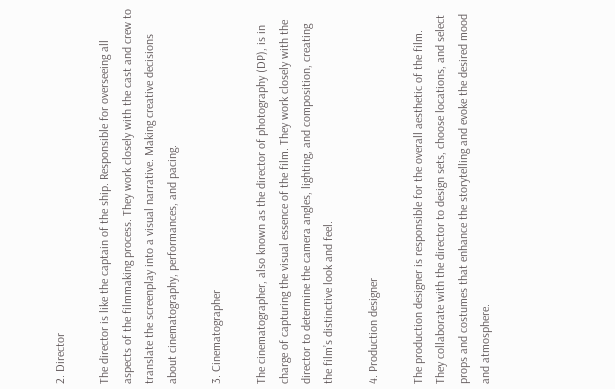2. Director

The director is like the captain of the ship. Responsible for overseeing all aspects of the filmmaking process. They work closely with the cast and crew to translate the screenplay into a visual narrative. Making creative decisions about cinematography, performances, and pacing.

3. Cinematographer

The cinematographer, also known as the director of photography (DP), is in charge of capturing the visual essence of the film. They work closely with the director to determine the camera angles, lighting, and composition, creating the film’s distinctive look and feel.

4. Production designer

The production designer is responsible for the overall aesthetic of the film. They collaborate with the director to design sets, choose locations, and select props and costumes that enhance the storytelling and evoke the desired mood and atmosphere.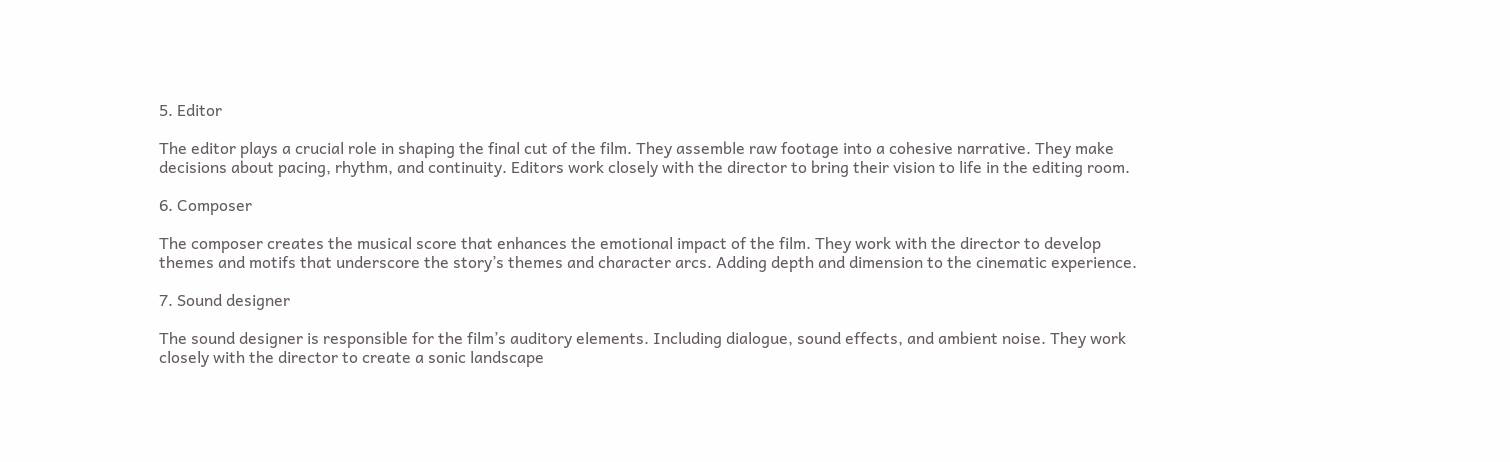5. Editor

The editor plays a crucial role in shaping the final cut of the film. They assemble raw footage into a cohesive narrative. They make decisions about pacing, rhythm, and continuity. Editors work closely with the director to bring their vision to life in the editing room.

6. Composer

The composer creates the musical score that enhances the emotional impact of the film. They work with the director to develop themes and motifs that underscore the story’s themes and character arcs. Adding depth and dimension to the cinematic experience.

7. Sound designer

The sound designer is responsible for the film’s auditory elements. Including dialogue, sound effects, and ambient noise. They work closely with the director to create a sonic landscape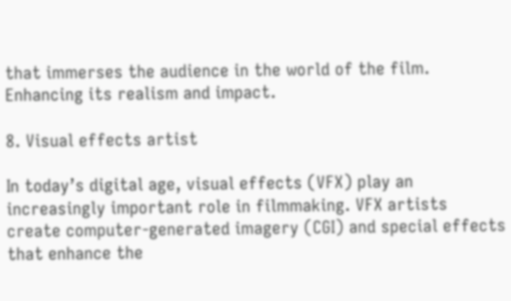that immerses the audience in the world of the film. Enhancing its realism and impact.

8. Visual effects artist

In today’s digital age, visual effects (VFX) play an increasingly important role in filmmaking. VFX artists create computer-generated imagery (CGI) and special effects that enhance the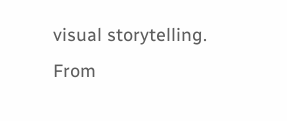visual storytelling. From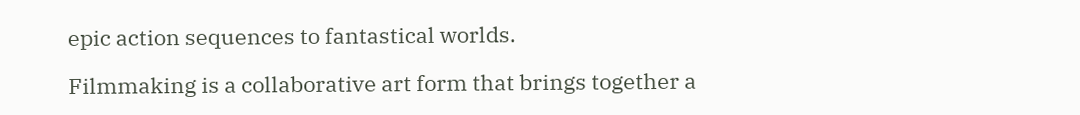epic action sequences to fantastical worlds.

Filmmaking is a collaborative art form that brings together a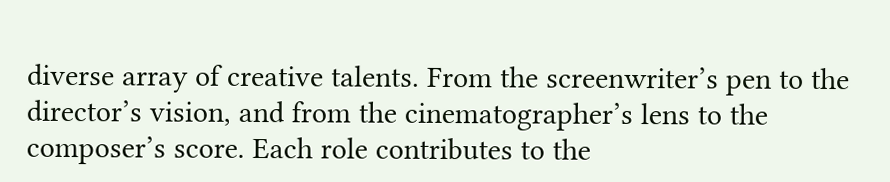diverse array of creative talents. From the screenwriter’s pen to the director’s vision, and from the cinematographer’s lens to the composer’s score. Each role contributes to the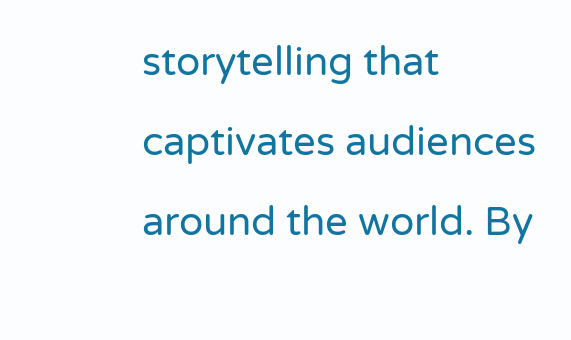storytelling that captivates audiences around the world. By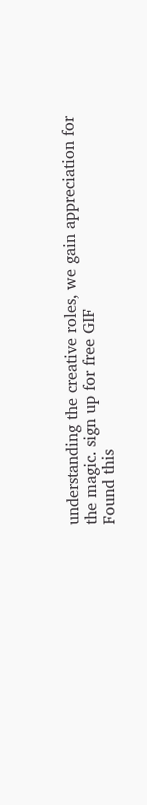understanding the creative roles, we gain appreciation for the magic. sign up for free GIF
Found this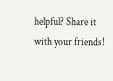helpful? Share it with your friends!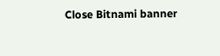Close Bitnami banner